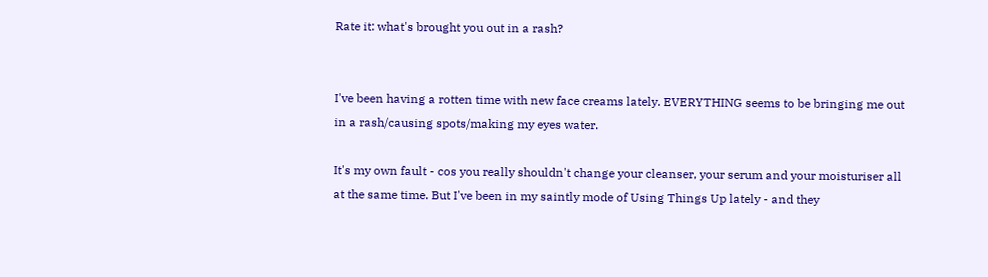Rate it: what's brought you out in a rash?


I've been having a rotten time with new face creams lately. EVERYTHING seems to be bringing me out in a rash/causing spots/making my eyes water.

It's my own fault - cos you really shouldn't change your cleanser, your serum and your moisturiser all at the same time. But I've been in my saintly mode of Using Things Up lately - and they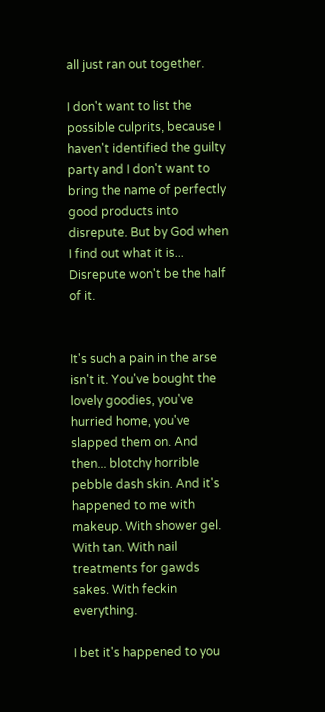all just ran out together.

I don't want to list the possible culprits, because I haven't identified the guilty party and I don't want to bring the name of perfectly good products into disrepute. But by God when I find out what it is... Disrepute won't be the half of it.


It's such a pain in the arse isn't it. You've bought the lovely goodies, you've hurried home, you've slapped them on. And then... blotchy horrible pebble dash skin. And it's happened to me with makeup. With shower gel. With tan. With nail treatments for gawds sakes. With feckin everything.

I bet it's happened to you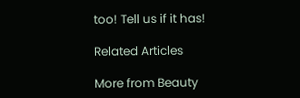too! Tell us if it has!

Related Articles

More from Beauty